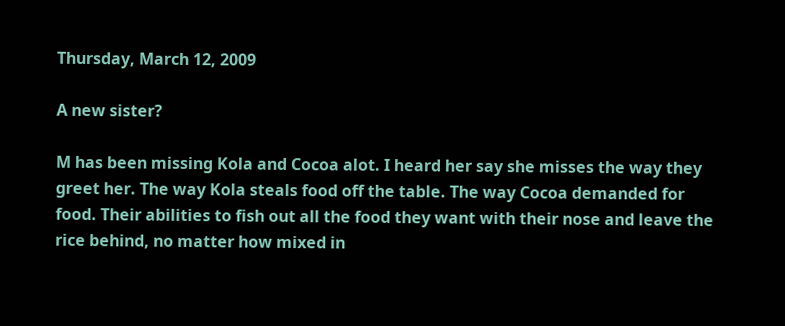Thursday, March 12, 2009

A new sister?

M has been missing Kola and Cocoa alot. I heard her say she misses the way they greet her. The way Kola steals food off the table. The way Cocoa demanded for food. Their abilities to fish out all the food they want with their nose and leave the rice behind, no matter how mixed in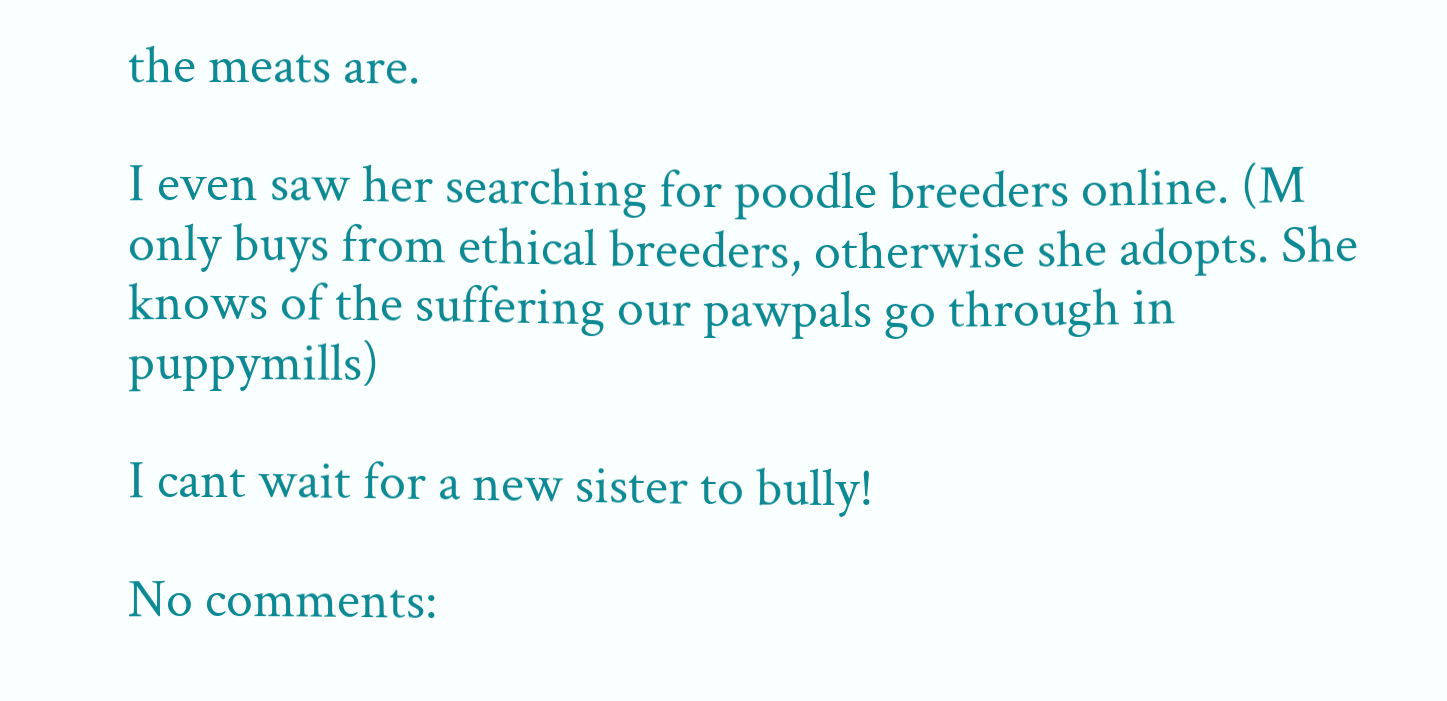the meats are.

I even saw her searching for poodle breeders online. (M only buys from ethical breeders, otherwise she adopts. She knows of the suffering our pawpals go through in puppymills)

I cant wait for a new sister to bully!

No comments: